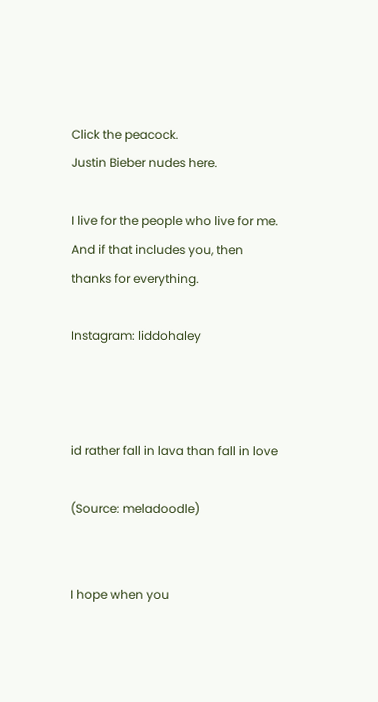Click the peacock.
Justin Bieber nudes here.

I live for the people who live for me. And if that includes you, then thanks for everything.

Instagram: liddohaley



id rather fall in lava than fall in love

(Source: meladoodle)


I hope when you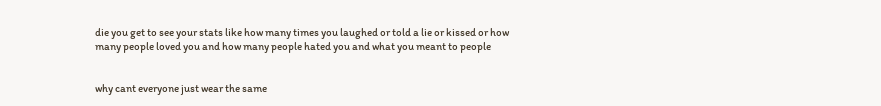die you get to see your stats like how many times you laughed or told a lie or kissed or how many people loved you and how many people hated you and what you meant to people


why cant everyone just wear the same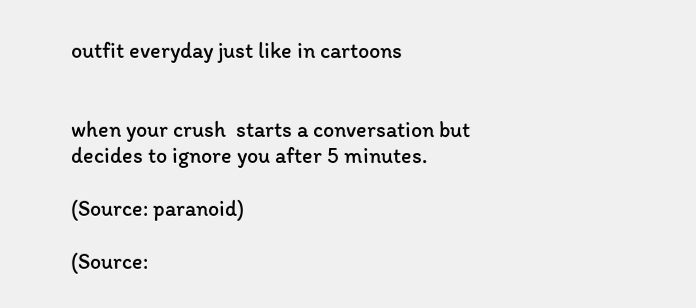outfit everyday just like in cartoons


when your crush  starts a conversation but decides to ignore you after 5 minutes.

(Source: paranoid)

(Source: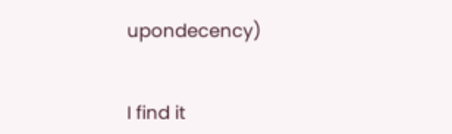upondecency)


I find it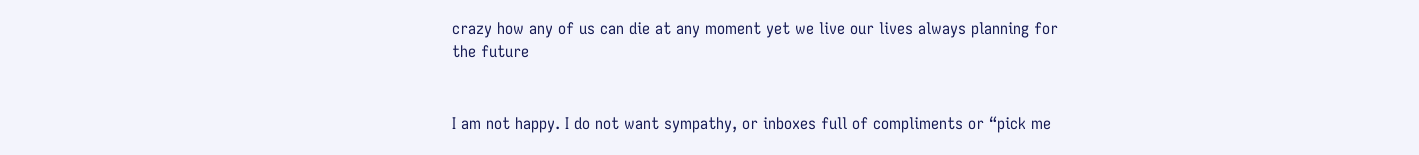crazy how any of us can die at any moment yet we live our lives always planning for the future


I am not happy. I do not want sympathy, or inboxes full of compliments or “pick me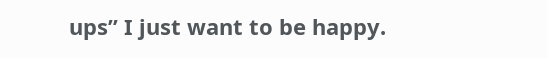ups” I just want to be happy.